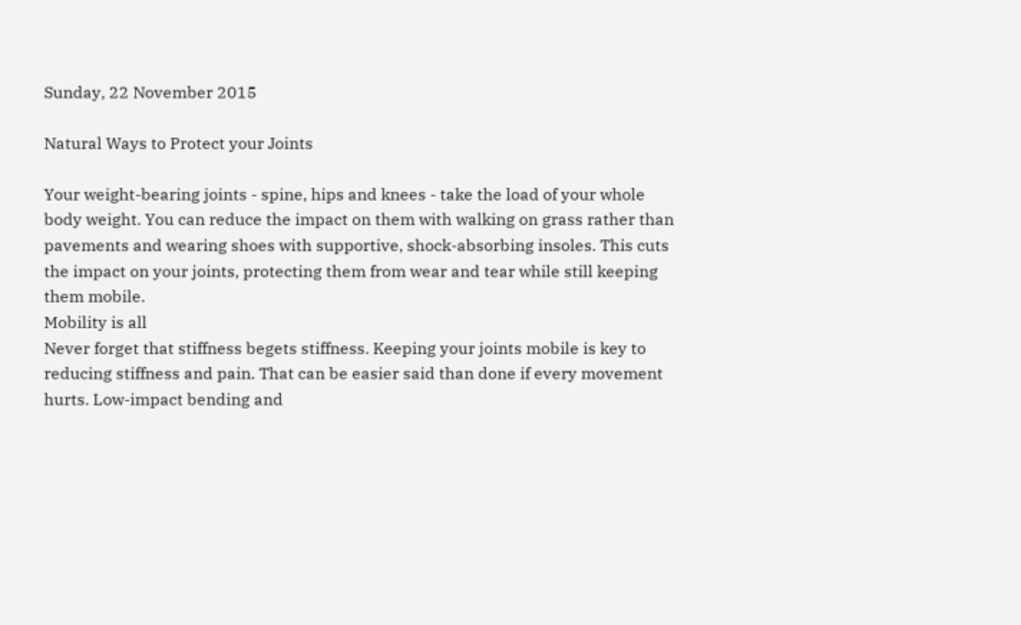Sunday, 22 November 2015

Natural Ways to Protect your Joints

Your weight-bearing joints - spine, hips and knees - take the load of your whole body weight. You can reduce the impact on them with walking on grass rather than pavements and wearing shoes with supportive, shock-absorbing insoles. This cuts the impact on your joints, protecting them from wear and tear while still keeping them mobile.
Mobility is all
Never forget that stiffness begets stiffness. Keeping your joints mobile is key to reducing stiffness and pain. That can be easier said than done if every movement hurts. Low-impact bending and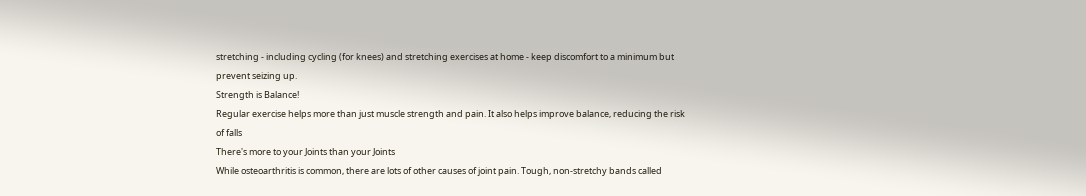stretching - including cycling (for knees) and stretching exercises at home - keep discomfort to a minimum but prevent seizing up.
Strength is Balance!
Regular exercise helps more than just muscle strength and pain. It also helps improve balance, reducing the risk of falls
There's more to your Joints than your Joints
While osteoarthritis is common, there are lots of other causes of joint pain. Tough, non-stretchy bands called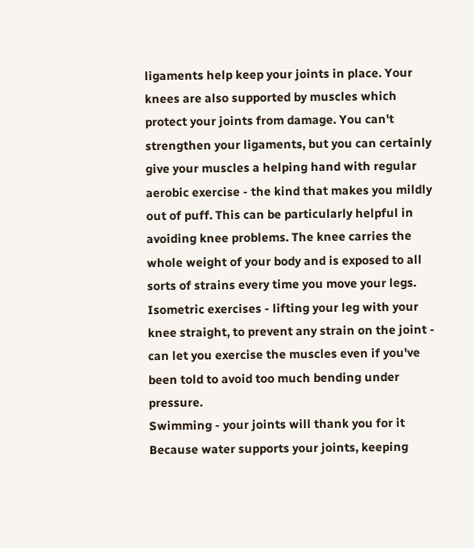ligaments help keep your joints in place. Your knees are also supported by muscles which protect your joints from damage. You can't strengthen your ligaments, but you can certainly give your muscles a helping hand with regular aerobic exercise - the kind that makes you mildly out of puff. This can be particularly helpful in avoiding knee problems. The knee carries the whole weight of your body and is exposed to all sorts of strains every time you move your legs. Isometric exercises - lifting your leg with your knee straight, to prevent any strain on the joint - can let you exercise the muscles even if you've been told to avoid too much bending under pressure.
Swimming - your joints will thank you for it
Because water supports your joints, keeping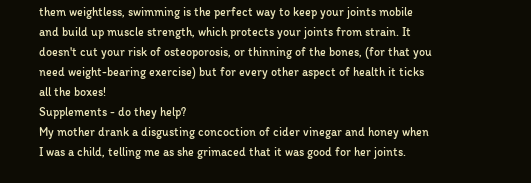them weightless, swimming is the perfect way to keep your joints mobile and build up muscle strength, which protects your joints from strain. It doesn't cut your risk of osteoporosis, or thinning of the bones, (for that you need weight-bearing exercise) but for every other aspect of health it ticks all the boxes!
Supplements - do they help?
My mother drank a disgusting concoction of cider vinegar and honey when I was a child, telling me as she grimaced that it was good for her joints.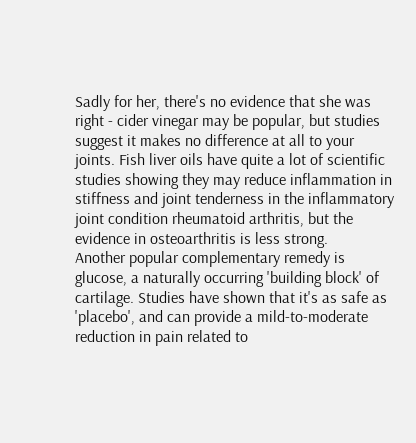Sadly for her, there's no evidence that she was right - cider vinegar may be popular, but studies suggest it makes no difference at all to your joints. Fish liver oils have quite a lot of scientific studies showing they may reduce inflammation in stiffness and joint tenderness in the inflammatory joint condition rheumatoid arthritis, but the evidence in osteoarthritis is less strong.
Another popular complementary remedy is glucose, a naturally occurring 'building block' of cartilage. Studies have shown that it's as safe as 'placebo', and can provide a mild-to-moderate reduction in pain related to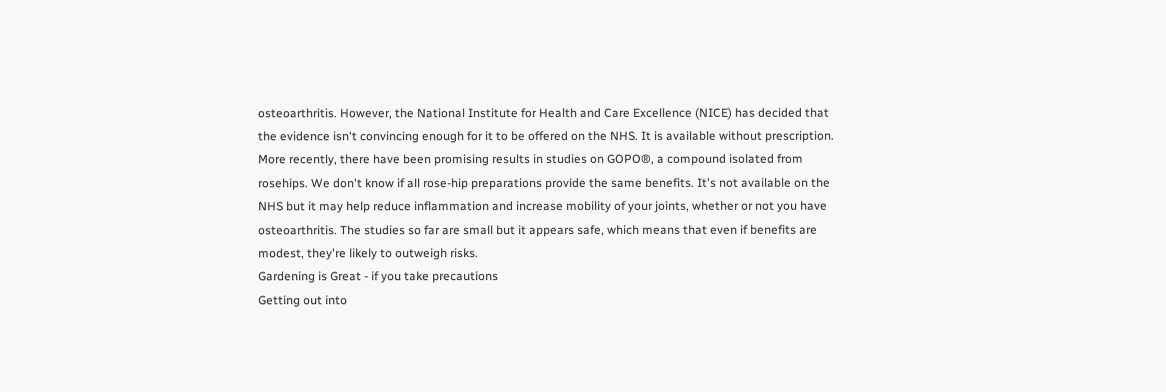osteoarthritis. However, the National Institute for Health and Care Excellence (NICE) has decided that the evidence isn't convincing enough for it to be offered on the NHS. It is available without prescription.
More recently, there have been promising results in studies on GOPO®, a compound isolated from rosehips. We don't know if all rose-hip preparations provide the same benefits. It's not available on the NHS but it may help reduce inflammation and increase mobility of your joints, whether or not you have osteoarthritis. The studies so far are small but it appears safe, which means that even if benefits are modest, they're likely to outweigh risks.
Gardening is Great - if you take precautions
Getting out into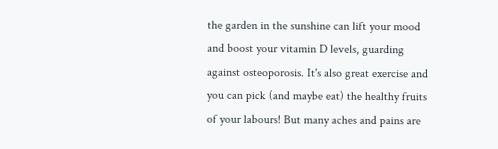the garden in the sunshine can lift your mood and boost your vitamin D levels, guarding against osteoporosis. It's also great exercise and you can pick (and maybe eat) the healthy fruits of your labours! But many aches and pains are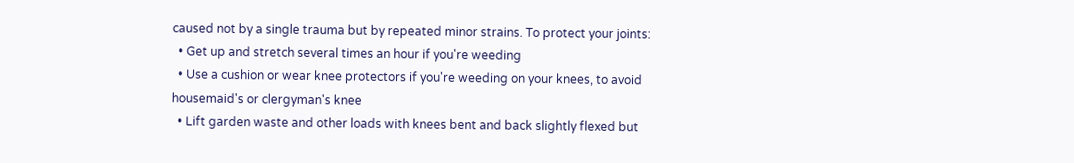caused not by a single trauma but by repeated minor strains. To protect your joints:
  • Get up and stretch several times an hour if you're weeding
  • Use a cushion or wear knee protectors if you're weeding on your knees, to avoid housemaid's or clergyman's knee
  • Lift garden waste and other loads with knees bent and back slightly flexed but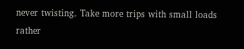never twisting. Take more trips with small loads rather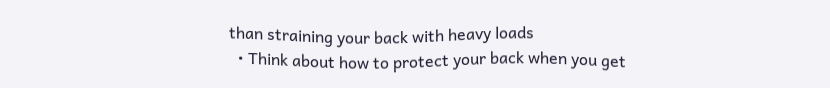than straining your back with heavy loads
  • Think about how to protect your back when you get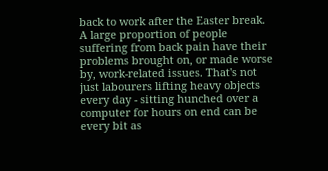back to work after the Easter break. A large proportion of people suffering from back pain have their problems brought on, or made worse by, work-related issues. That's not just labourers lifting heavy objects every day - sitting hunched over a computer for hours on end can be every bit as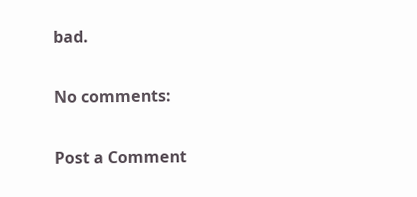bad.

No comments:

Post a Comment